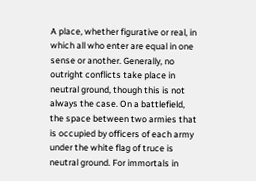A place, whether figurative or real, in which all who enter are equal in one sense or another. Generally, no outright conflicts take place in neutral ground, though this is not always the case. On a battlefield, the space between two armies that is occupied by officers of each army under the white flag of truce is neutral ground. For immortals in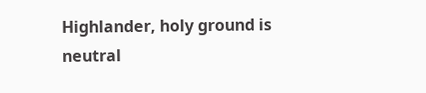Highlander, holy ground is neutral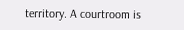territory. A courtroom is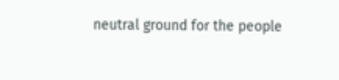neutral ground for the people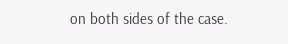on both sides of the case.